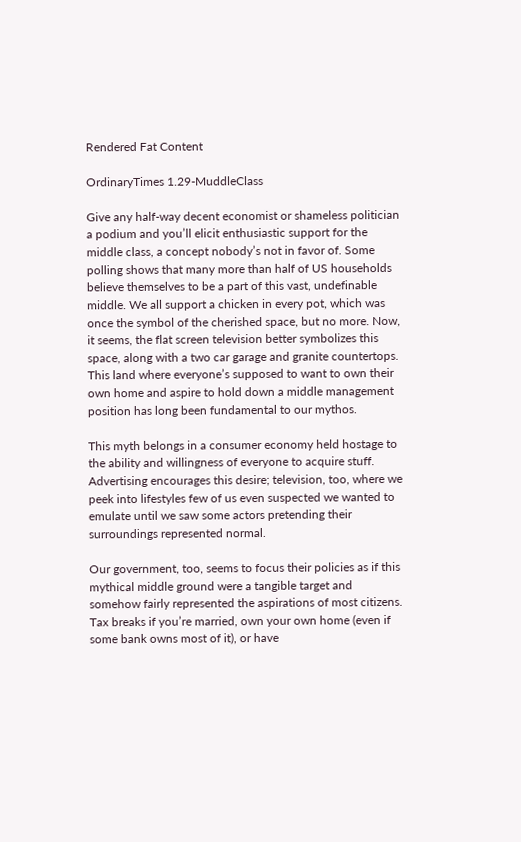Rendered Fat Content

OrdinaryTimes 1.29-MuddleClass

Give any half-way decent economist or shameless politician a podium and you’ll elicit enthusiastic support for the middle class, a concept nobody’s not in favor of. Some polling shows that many more than half of US households believe themselves to be a part of this vast, undefinable middle. We all support a chicken in every pot, which was once the symbol of the cherished space, but no more. Now, it seems, the flat screen television better symbolizes this space, along with a two car garage and granite countertops. This land where everyone’s supposed to want to own their own home and aspire to hold down a middle management position has long been fundamental to our mythos.

This myth belongs in a consumer economy held hostage to the ability and willingness of everyone to acquire stuff. Advertising encourages this desire; television, too, where we peek into lifestyles few of us even suspected we wanted to emulate until we saw some actors pretending their surroundings represented normal.

Our government, too, seems to focus their policies as if this mythical middle ground were a tangible target and somehow fairly represented the aspirations of most citizens. Tax breaks if you’re married, own your own home (even if some bank owns most of it), or have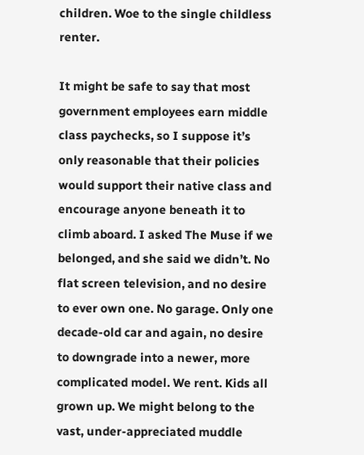children. Woe to the single childless renter.

It might be safe to say that most government employees earn middle class paychecks, so I suppose it’s only reasonable that their policies would support their native class and encourage anyone beneath it to climb aboard. I asked The Muse if we belonged, and she said we didn’t. No flat screen television, and no desire to ever own one. No garage. Only one decade-old car and again, no desire to downgrade into a newer, more complicated model. We rent. Kids all grown up. We might belong to the vast, under-appreciated muddle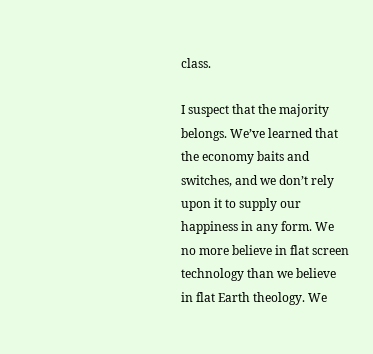class.

I suspect that the majority belongs. We’ve learned that the economy baits and switches, and we don’t rely upon it to supply our happiness in any form. We no more believe in flat screen technology than we believe in flat Earth theology. We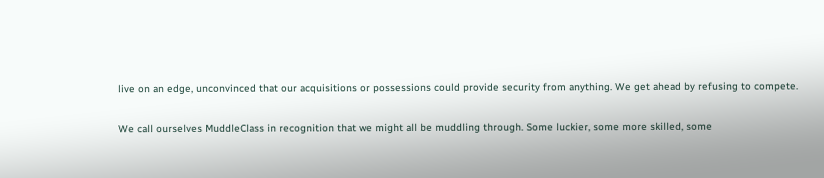live on an edge, unconvinced that our acquisitions or possessions could provide security from anything. We get ahead by refusing to compete.

We call ourselves MuddleClass in recognition that we might all be muddling through. Some luckier, some more skilled, some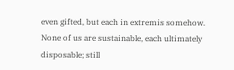even gifted, but each in extremis somehow. None of us are sustainable, each ultimately disposable; still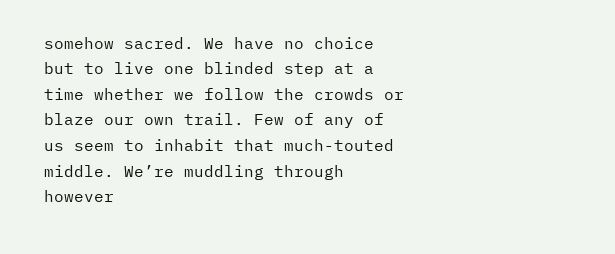somehow sacred. We have no choice but to live one blinded step at a time whether we follow the crowds or blaze our own trail. Few of any of us seem to inhabit that much-touted middle. We’re muddling through however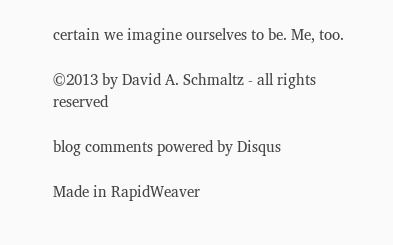certain we imagine ourselves to be. Me, too.

©2013 by David A. Schmaltz - all rights reserved

blog comments powered by Disqus

Made in RapidWeaver